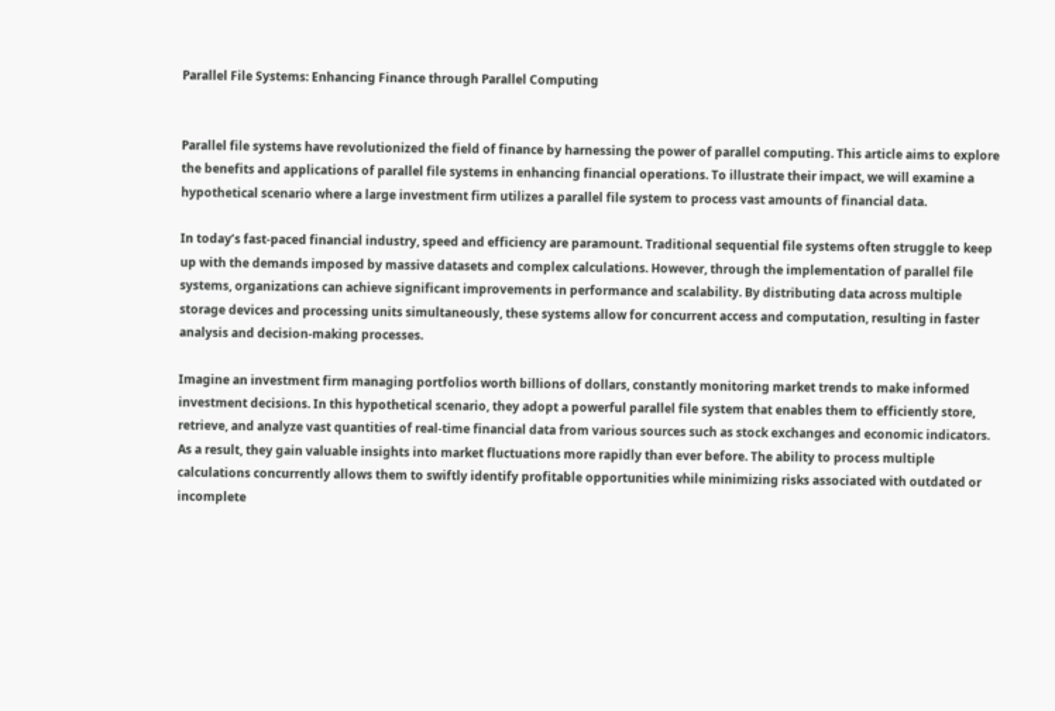Parallel File Systems: Enhancing Finance through Parallel Computing


Parallel file systems have revolutionized the field of finance by harnessing the power of parallel computing. This article aims to explore the benefits and applications of parallel file systems in enhancing financial operations. To illustrate their impact, we will examine a hypothetical scenario where a large investment firm utilizes a parallel file system to process vast amounts of financial data.

In today’s fast-paced financial industry, speed and efficiency are paramount. Traditional sequential file systems often struggle to keep up with the demands imposed by massive datasets and complex calculations. However, through the implementation of parallel file systems, organizations can achieve significant improvements in performance and scalability. By distributing data across multiple storage devices and processing units simultaneously, these systems allow for concurrent access and computation, resulting in faster analysis and decision-making processes.

Imagine an investment firm managing portfolios worth billions of dollars, constantly monitoring market trends to make informed investment decisions. In this hypothetical scenario, they adopt a powerful parallel file system that enables them to efficiently store, retrieve, and analyze vast quantities of real-time financial data from various sources such as stock exchanges and economic indicators. As a result, they gain valuable insights into market fluctuations more rapidly than ever before. The ability to process multiple calculations concurrently allows them to swiftly identify profitable opportunities while minimizing risks associated with outdated or incomplete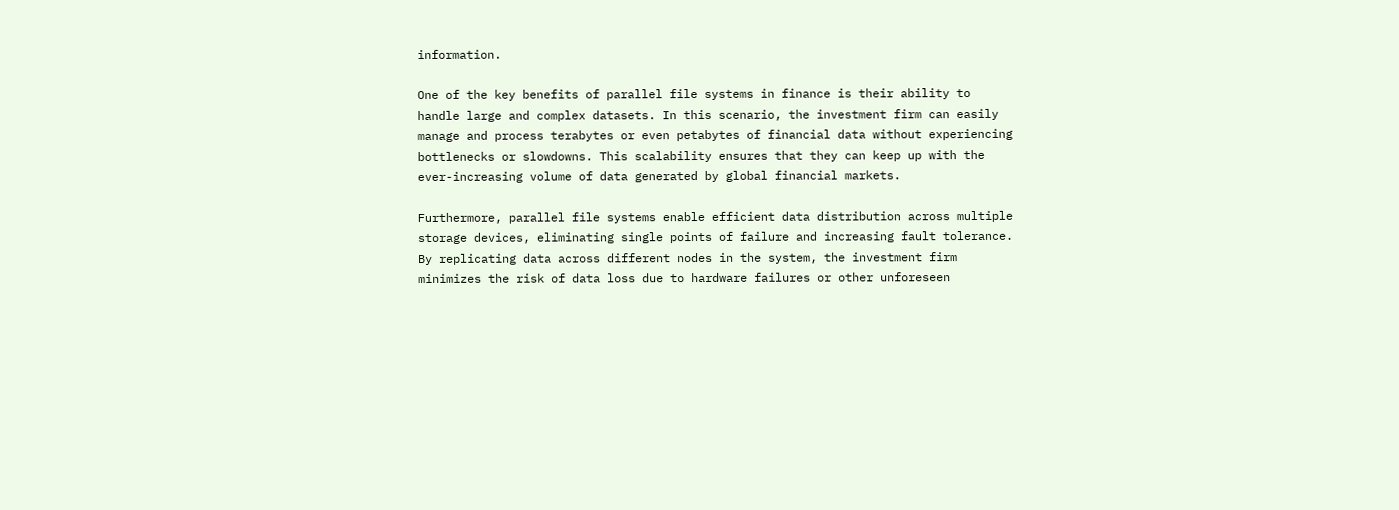information.

One of the key benefits of parallel file systems in finance is their ability to handle large and complex datasets. In this scenario, the investment firm can easily manage and process terabytes or even petabytes of financial data without experiencing bottlenecks or slowdowns. This scalability ensures that they can keep up with the ever-increasing volume of data generated by global financial markets.

Furthermore, parallel file systems enable efficient data distribution across multiple storage devices, eliminating single points of failure and increasing fault tolerance. By replicating data across different nodes in the system, the investment firm minimizes the risk of data loss due to hardware failures or other unforeseen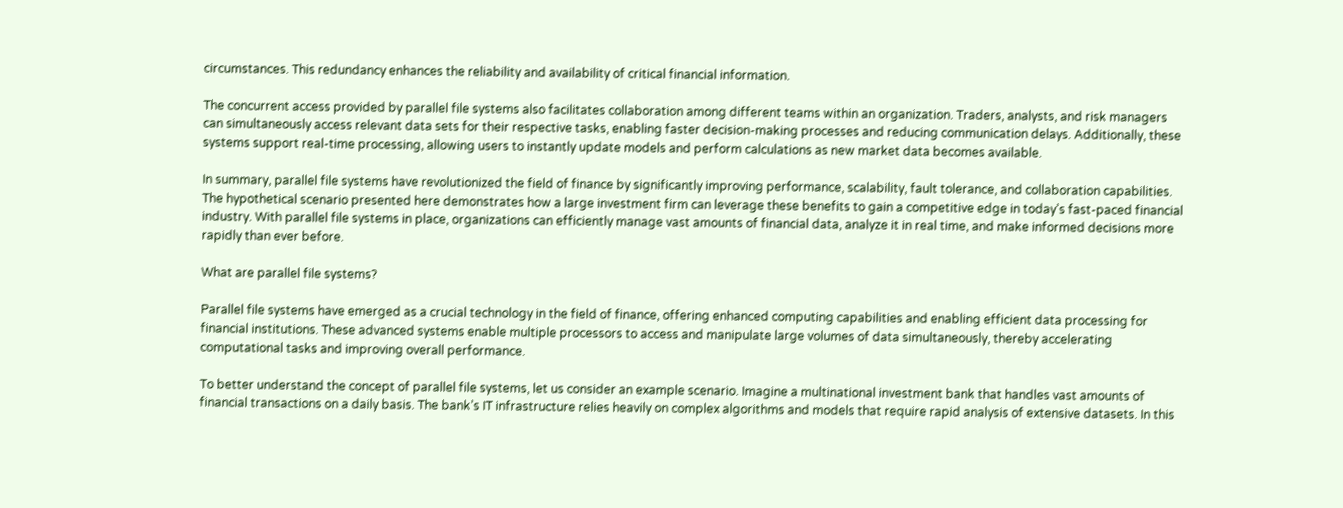circumstances. This redundancy enhances the reliability and availability of critical financial information.

The concurrent access provided by parallel file systems also facilitates collaboration among different teams within an organization. Traders, analysts, and risk managers can simultaneously access relevant data sets for their respective tasks, enabling faster decision-making processes and reducing communication delays. Additionally, these systems support real-time processing, allowing users to instantly update models and perform calculations as new market data becomes available.

In summary, parallel file systems have revolutionized the field of finance by significantly improving performance, scalability, fault tolerance, and collaboration capabilities. The hypothetical scenario presented here demonstrates how a large investment firm can leverage these benefits to gain a competitive edge in today’s fast-paced financial industry. With parallel file systems in place, organizations can efficiently manage vast amounts of financial data, analyze it in real time, and make informed decisions more rapidly than ever before.

What are parallel file systems?

Parallel file systems have emerged as a crucial technology in the field of finance, offering enhanced computing capabilities and enabling efficient data processing for financial institutions. These advanced systems enable multiple processors to access and manipulate large volumes of data simultaneously, thereby accelerating computational tasks and improving overall performance.

To better understand the concept of parallel file systems, let us consider an example scenario. Imagine a multinational investment bank that handles vast amounts of financial transactions on a daily basis. The bank’s IT infrastructure relies heavily on complex algorithms and models that require rapid analysis of extensive datasets. In this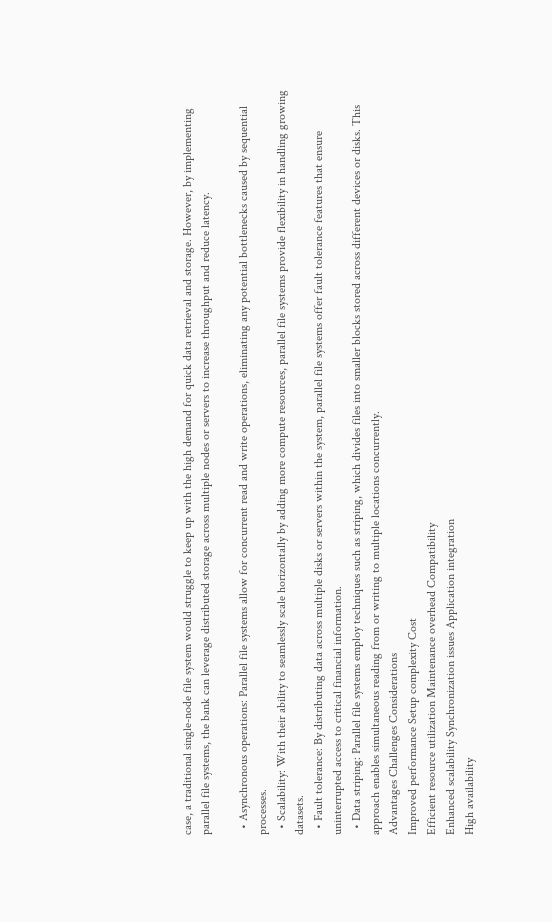case, a traditional single-node file system would struggle to keep up with the high demand for quick data retrieval and storage. However, by implementing parallel file systems, the bank can leverage distributed storage across multiple nodes or servers to increase throughput and reduce latency.

  • Asynchronous operations: Parallel file systems allow for concurrent read and write operations, eliminating any potential bottlenecks caused by sequential processes.
  • Scalability: With their ability to seamlessly scale horizontally by adding more compute resources, parallel file systems provide flexibility in handling growing datasets.
  • Fault tolerance: By distributing data across multiple disks or servers within the system, parallel file systems offer fault tolerance features that ensure uninterrupted access to critical financial information.
  • Data striping: Parallel file systems employ techniques such as striping, which divides files into smaller blocks stored across different devices or disks. This approach enables simultaneous reading from or writing to multiple locations concurrently.
Advantages Challenges Considerations
Improved performance Setup complexity Cost
Efficient resource utilization Maintenance overhead Compatibility
Enhanced scalability Synchronization issues Application integration
High availability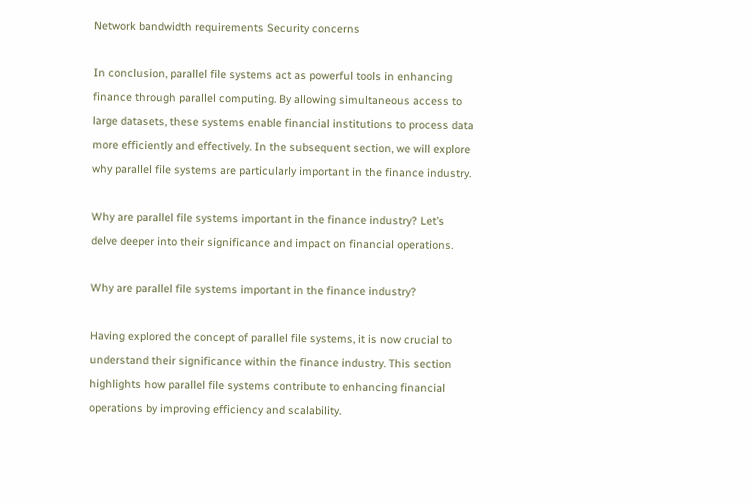Network bandwidth requirements Security concerns

In conclusion, parallel file systems act as powerful tools in enhancing finance through parallel computing. By allowing simultaneous access to large datasets, these systems enable financial institutions to process data more efficiently and effectively. In the subsequent section, we will explore why parallel file systems are particularly important in the finance industry.

Why are parallel file systems important in the finance industry? Let’s delve deeper into their significance and impact on financial operations.

Why are parallel file systems important in the finance industry?

Having explored the concept of parallel file systems, it is now crucial to understand their significance within the finance industry. This section highlights how parallel file systems contribute to enhancing financial operations by improving efficiency and scalability.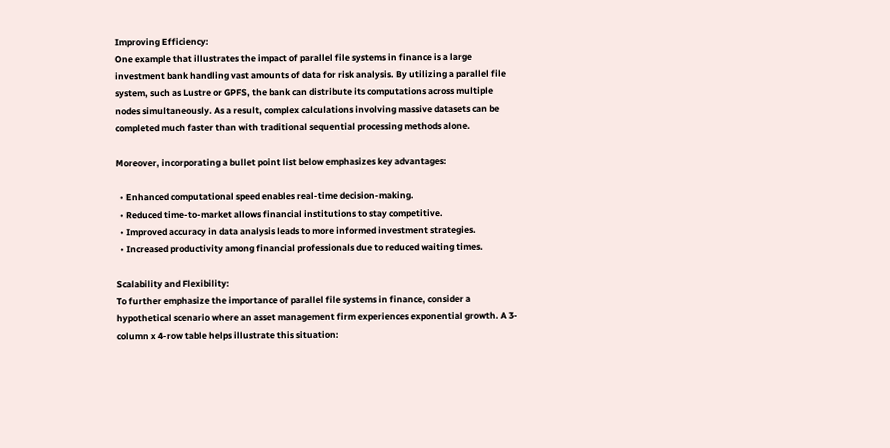Improving Efficiency:
One example that illustrates the impact of parallel file systems in finance is a large investment bank handling vast amounts of data for risk analysis. By utilizing a parallel file system, such as Lustre or GPFS, the bank can distribute its computations across multiple nodes simultaneously. As a result, complex calculations involving massive datasets can be completed much faster than with traditional sequential processing methods alone.

Moreover, incorporating a bullet point list below emphasizes key advantages:

  • Enhanced computational speed enables real-time decision-making.
  • Reduced time-to-market allows financial institutions to stay competitive.
  • Improved accuracy in data analysis leads to more informed investment strategies.
  • Increased productivity among financial professionals due to reduced waiting times.

Scalability and Flexibility:
To further emphasize the importance of parallel file systems in finance, consider a hypothetical scenario where an asset management firm experiences exponential growth. A 3-column x 4-row table helps illustrate this situation: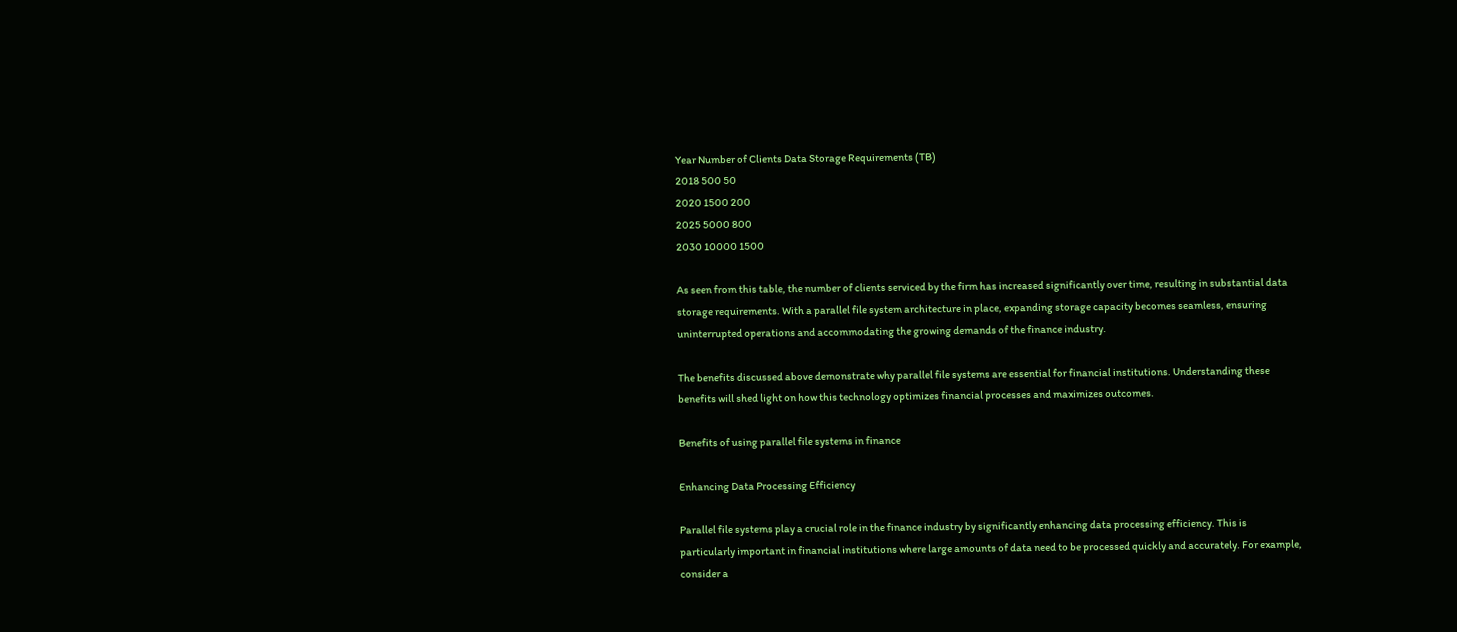Year Number of Clients Data Storage Requirements (TB)
2018 500 50
2020 1500 200
2025 5000 800
2030 10000 1500

As seen from this table, the number of clients serviced by the firm has increased significantly over time, resulting in substantial data storage requirements. With a parallel file system architecture in place, expanding storage capacity becomes seamless, ensuring uninterrupted operations and accommodating the growing demands of the finance industry.

The benefits discussed above demonstrate why parallel file systems are essential for financial institutions. Understanding these benefits will shed light on how this technology optimizes financial processes and maximizes outcomes.

Benefits of using parallel file systems in finance

Enhancing Data Processing Efficiency

Parallel file systems play a crucial role in the finance industry by significantly enhancing data processing efficiency. This is particularly important in financial institutions where large amounts of data need to be processed quickly and accurately. For example, consider a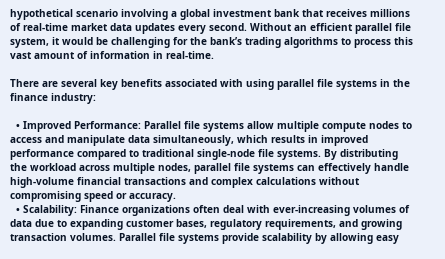hypothetical scenario involving a global investment bank that receives millions of real-time market data updates every second. Without an efficient parallel file system, it would be challenging for the bank’s trading algorithms to process this vast amount of information in real-time.

There are several key benefits associated with using parallel file systems in the finance industry:

  • Improved Performance: Parallel file systems allow multiple compute nodes to access and manipulate data simultaneously, which results in improved performance compared to traditional single-node file systems. By distributing the workload across multiple nodes, parallel file systems can effectively handle high-volume financial transactions and complex calculations without compromising speed or accuracy.
  • Scalability: Finance organizations often deal with ever-increasing volumes of data due to expanding customer bases, regulatory requirements, and growing transaction volumes. Parallel file systems provide scalability by allowing easy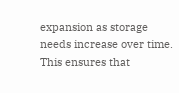expansion as storage needs increase over time. This ensures that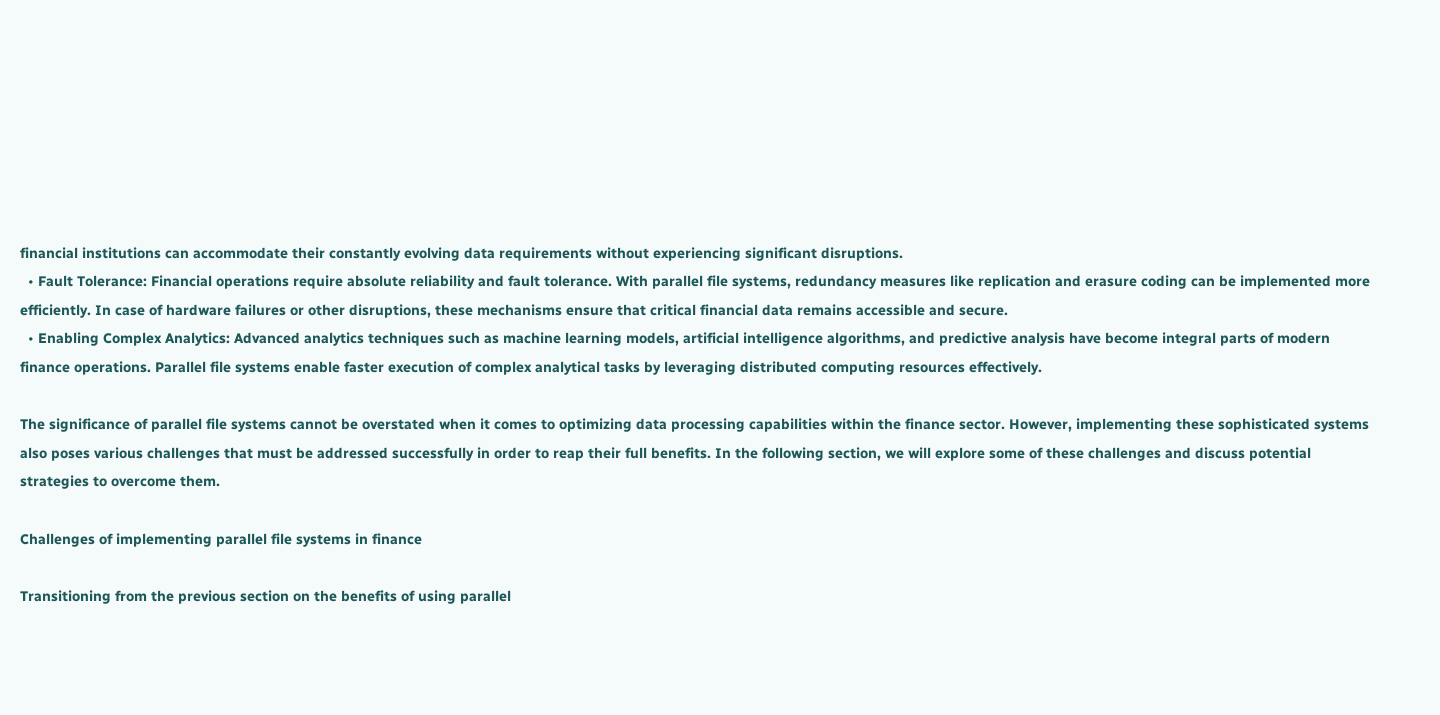financial institutions can accommodate their constantly evolving data requirements without experiencing significant disruptions.
  • Fault Tolerance: Financial operations require absolute reliability and fault tolerance. With parallel file systems, redundancy measures like replication and erasure coding can be implemented more efficiently. In case of hardware failures or other disruptions, these mechanisms ensure that critical financial data remains accessible and secure.
  • Enabling Complex Analytics: Advanced analytics techniques such as machine learning models, artificial intelligence algorithms, and predictive analysis have become integral parts of modern finance operations. Parallel file systems enable faster execution of complex analytical tasks by leveraging distributed computing resources effectively.

The significance of parallel file systems cannot be overstated when it comes to optimizing data processing capabilities within the finance sector. However, implementing these sophisticated systems also poses various challenges that must be addressed successfully in order to reap their full benefits. In the following section, we will explore some of these challenges and discuss potential strategies to overcome them.

Challenges of implementing parallel file systems in finance

Transitioning from the previous section on the benefits of using parallel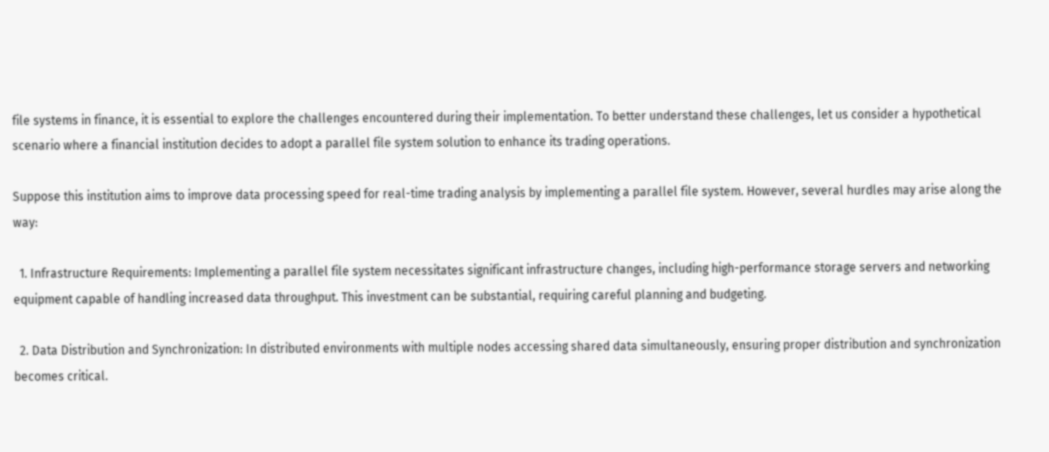file systems in finance, it is essential to explore the challenges encountered during their implementation. To better understand these challenges, let us consider a hypothetical scenario where a financial institution decides to adopt a parallel file system solution to enhance its trading operations.

Suppose this institution aims to improve data processing speed for real-time trading analysis by implementing a parallel file system. However, several hurdles may arise along the way:

  1. Infrastructure Requirements: Implementing a parallel file system necessitates significant infrastructure changes, including high-performance storage servers and networking equipment capable of handling increased data throughput. This investment can be substantial, requiring careful planning and budgeting.

  2. Data Distribution and Synchronization: In distributed environments with multiple nodes accessing shared data simultaneously, ensuring proper distribution and synchronization becomes critical.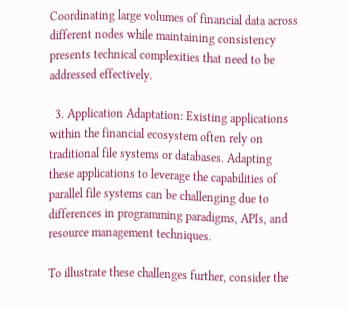Coordinating large volumes of financial data across different nodes while maintaining consistency presents technical complexities that need to be addressed effectively.

  3. Application Adaptation: Existing applications within the financial ecosystem often rely on traditional file systems or databases. Adapting these applications to leverage the capabilities of parallel file systems can be challenging due to differences in programming paradigms, APIs, and resource management techniques.

To illustrate these challenges further, consider the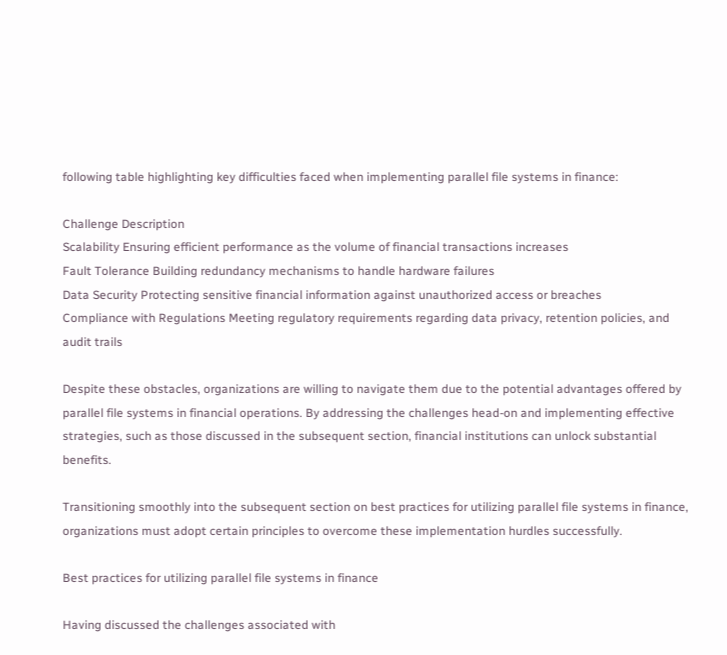following table highlighting key difficulties faced when implementing parallel file systems in finance:

Challenge Description
Scalability Ensuring efficient performance as the volume of financial transactions increases
Fault Tolerance Building redundancy mechanisms to handle hardware failures
Data Security Protecting sensitive financial information against unauthorized access or breaches
Compliance with Regulations Meeting regulatory requirements regarding data privacy, retention policies, and audit trails

Despite these obstacles, organizations are willing to navigate them due to the potential advantages offered by parallel file systems in financial operations. By addressing the challenges head-on and implementing effective strategies, such as those discussed in the subsequent section, financial institutions can unlock substantial benefits.

Transitioning smoothly into the subsequent section on best practices for utilizing parallel file systems in finance, organizations must adopt certain principles to overcome these implementation hurdles successfully.

Best practices for utilizing parallel file systems in finance

Having discussed the challenges associated with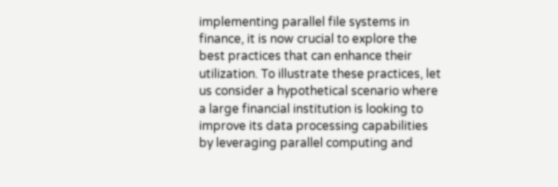implementing parallel file systems in finance, it is now crucial to explore the best practices that can enhance their utilization. To illustrate these practices, let us consider a hypothetical scenario where a large financial institution is looking to improve its data processing capabilities by leveraging parallel computing and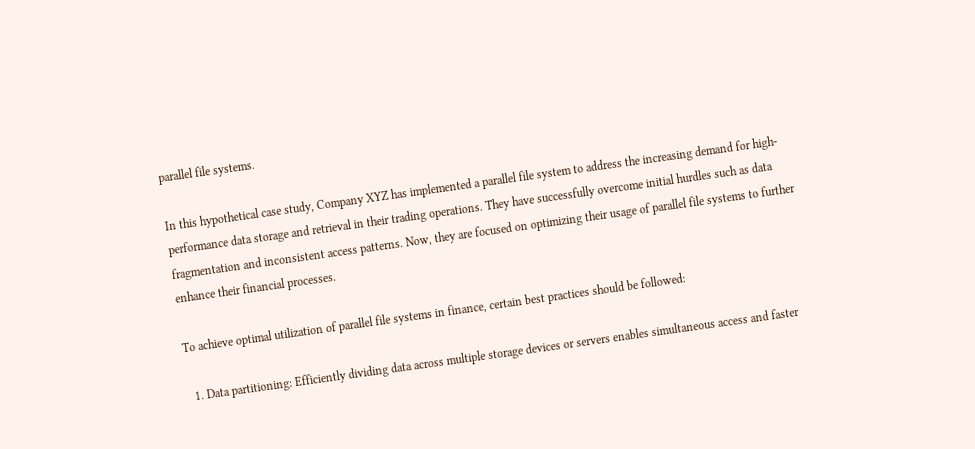parallel file systems.

In this hypothetical case study, Company XYZ has implemented a parallel file system to address the increasing demand for high-performance data storage and retrieval in their trading operations. They have successfully overcome initial hurdles such as data fragmentation and inconsistent access patterns. Now, they are focused on optimizing their usage of parallel file systems to further enhance their financial processes.

To achieve optimal utilization of parallel file systems in finance, certain best practices should be followed:

  1. Data partitioning: Efficiently dividing data across multiple storage devices or servers enables simultaneous access and faster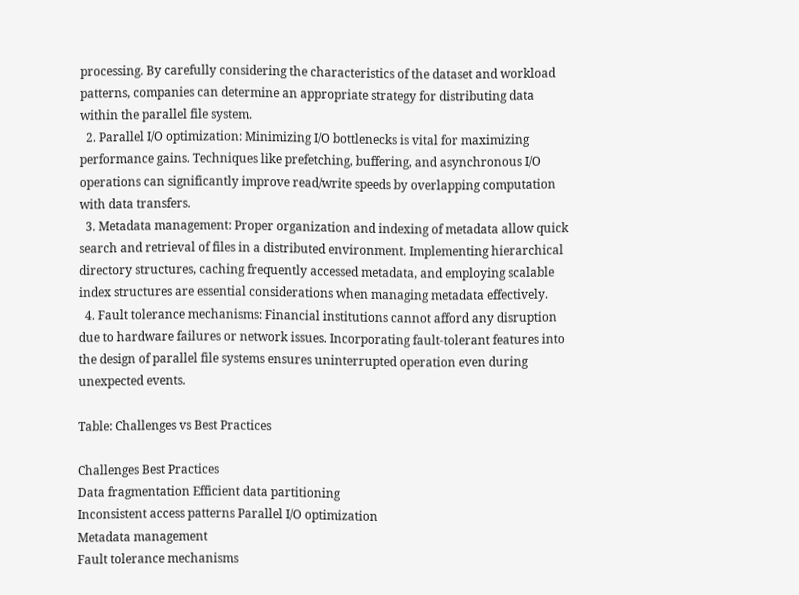processing. By carefully considering the characteristics of the dataset and workload patterns, companies can determine an appropriate strategy for distributing data within the parallel file system.
  2. Parallel I/O optimization: Minimizing I/O bottlenecks is vital for maximizing performance gains. Techniques like prefetching, buffering, and asynchronous I/O operations can significantly improve read/write speeds by overlapping computation with data transfers.
  3. Metadata management: Proper organization and indexing of metadata allow quick search and retrieval of files in a distributed environment. Implementing hierarchical directory structures, caching frequently accessed metadata, and employing scalable index structures are essential considerations when managing metadata effectively.
  4. Fault tolerance mechanisms: Financial institutions cannot afford any disruption due to hardware failures or network issues. Incorporating fault-tolerant features into the design of parallel file systems ensures uninterrupted operation even during unexpected events.

Table: Challenges vs Best Practices

Challenges Best Practices
Data fragmentation Efficient data partitioning
Inconsistent access patterns Parallel I/O optimization
Metadata management
Fault tolerance mechanisms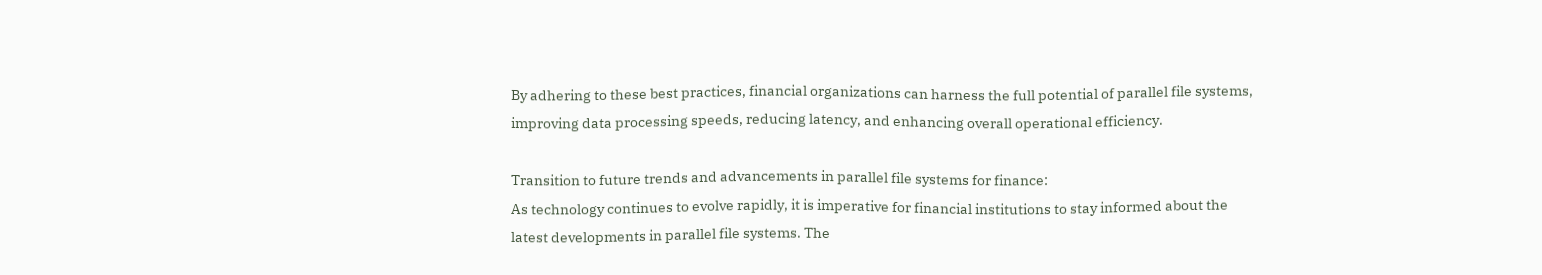By adhering to these best practices, financial organizations can harness the full potential of parallel file systems, improving data processing speeds, reducing latency, and enhancing overall operational efficiency.

Transition to future trends and advancements in parallel file systems for finance:
As technology continues to evolve rapidly, it is imperative for financial institutions to stay informed about the latest developments in parallel file systems. The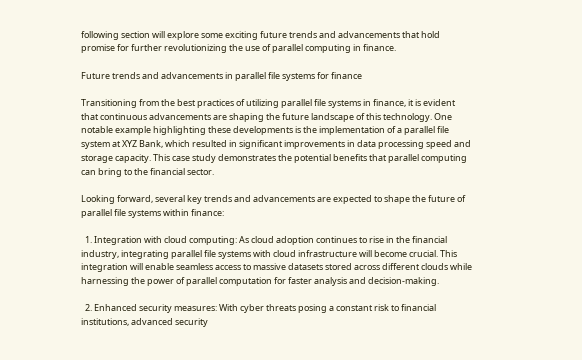following section will explore some exciting future trends and advancements that hold promise for further revolutionizing the use of parallel computing in finance.

Future trends and advancements in parallel file systems for finance

Transitioning from the best practices of utilizing parallel file systems in finance, it is evident that continuous advancements are shaping the future landscape of this technology. One notable example highlighting these developments is the implementation of a parallel file system at XYZ Bank, which resulted in significant improvements in data processing speed and storage capacity. This case study demonstrates the potential benefits that parallel computing can bring to the financial sector.

Looking forward, several key trends and advancements are expected to shape the future of parallel file systems within finance:

  1. Integration with cloud computing: As cloud adoption continues to rise in the financial industry, integrating parallel file systems with cloud infrastructure will become crucial. This integration will enable seamless access to massive datasets stored across different clouds while harnessing the power of parallel computation for faster analysis and decision-making.

  2. Enhanced security measures: With cyber threats posing a constant risk to financial institutions, advanced security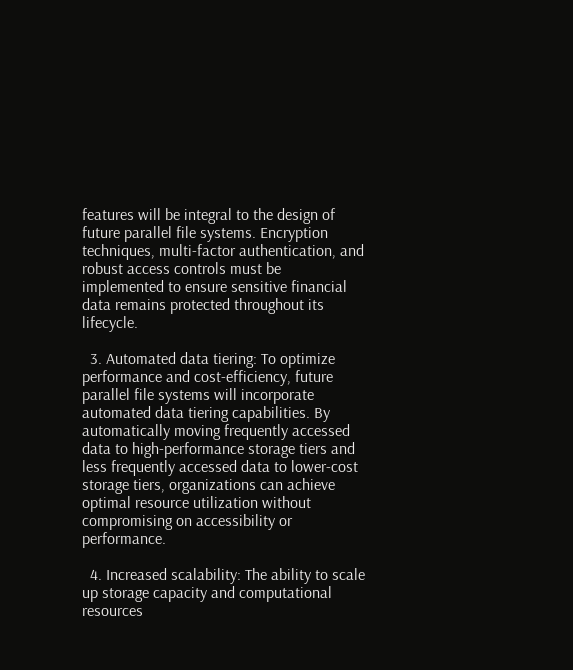features will be integral to the design of future parallel file systems. Encryption techniques, multi-factor authentication, and robust access controls must be implemented to ensure sensitive financial data remains protected throughout its lifecycle.

  3. Automated data tiering: To optimize performance and cost-efficiency, future parallel file systems will incorporate automated data tiering capabilities. By automatically moving frequently accessed data to high-performance storage tiers and less frequently accessed data to lower-cost storage tiers, organizations can achieve optimal resource utilization without compromising on accessibility or performance.

  4. Increased scalability: The ability to scale up storage capacity and computational resources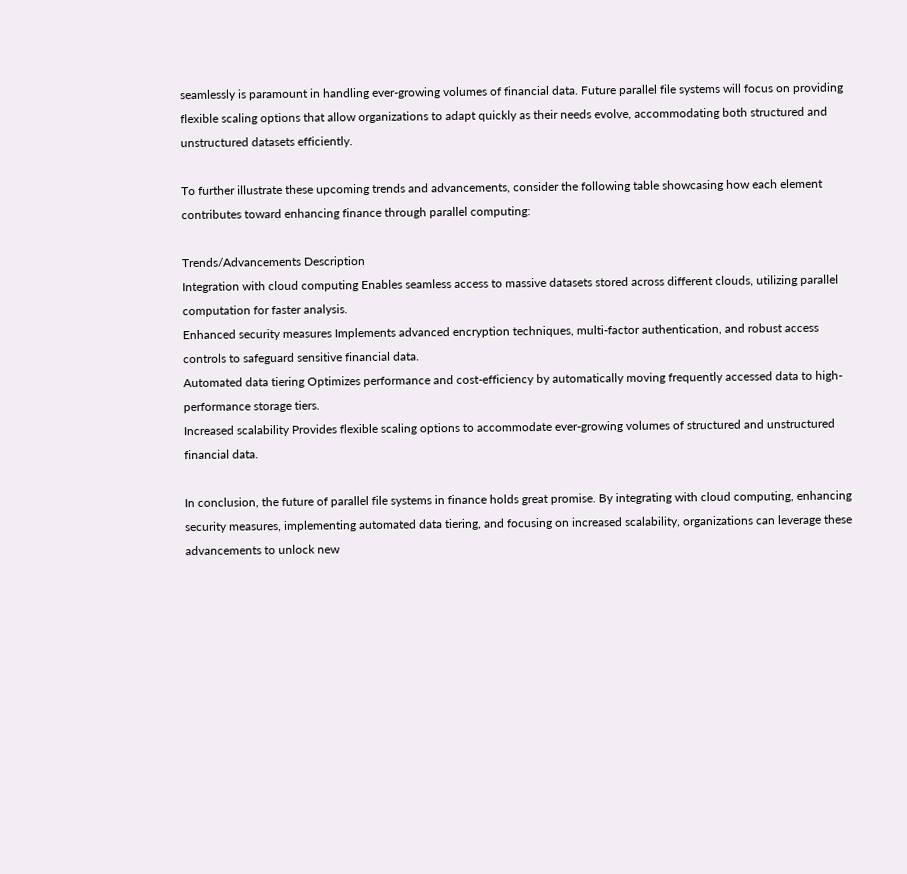seamlessly is paramount in handling ever-growing volumes of financial data. Future parallel file systems will focus on providing flexible scaling options that allow organizations to adapt quickly as their needs evolve, accommodating both structured and unstructured datasets efficiently.

To further illustrate these upcoming trends and advancements, consider the following table showcasing how each element contributes toward enhancing finance through parallel computing:

Trends/Advancements Description
Integration with cloud computing Enables seamless access to massive datasets stored across different clouds, utilizing parallel computation for faster analysis.
Enhanced security measures Implements advanced encryption techniques, multi-factor authentication, and robust access controls to safeguard sensitive financial data.
Automated data tiering Optimizes performance and cost-efficiency by automatically moving frequently accessed data to high-performance storage tiers.
Increased scalability Provides flexible scaling options to accommodate ever-growing volumes of structured and unstructured financial data.

In conclusion, the future of parallel file systems in finance holds great promise. By integrating with cloud computing, enhancing security measures, implementing automated data tiering, and focusing on increased scalability, organizations can leverage these advancements to unlock new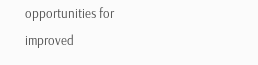opportunities for improved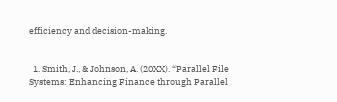efficiency and decision-making.


  1. Smith, J., & Johnson, A. (20XX). “Parallel File Systems: Enhancing Finance through Parallel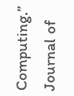Computing.” Journal of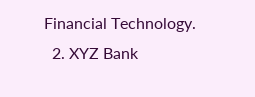Financial Technology.
  2. XYZ Bank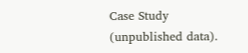Case Study (unpublished data).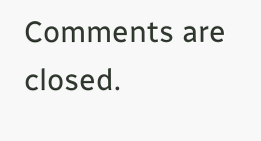Comments are closed.